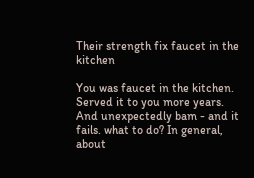Their strength fix faucet in the kitchen

You was faucet in the kitchen. Served it to you more years. And unexpectedly bam - and it fails. what to do? In general, about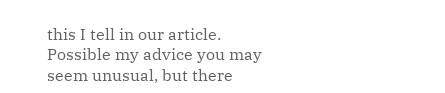this I tell in our article.
Possible my advice you may seem unusual, but there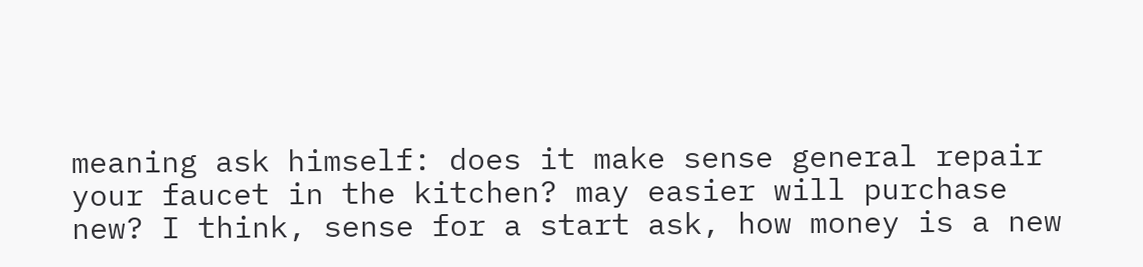meaning ask himself: does it make sense general repair your faucet in the kitchen? may easier will purchase new? I think, sense for a start ask, how money is a new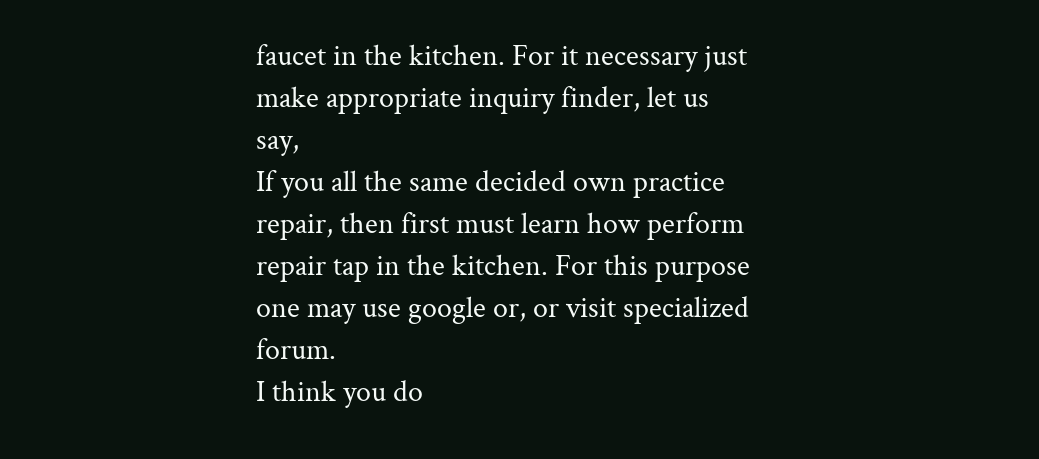faucet in the kitchen. For it necessary just make appropriate inquiry finder, let us say,
If you all the same decided own practice repair, then first must learn how perform repair tap in the kitchen. For this purpose one may use google or, or visit specialized forum.
I think you do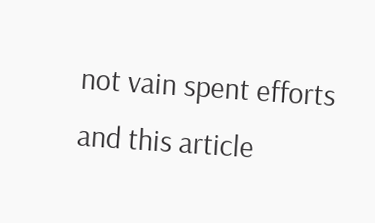not vain spent efforts and this article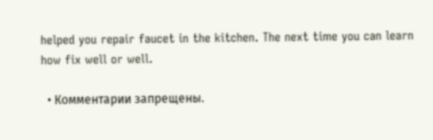helped you repair faucet in the kitchen. The next time you can learn how fix well or well.

  • Комментарии запрещены.